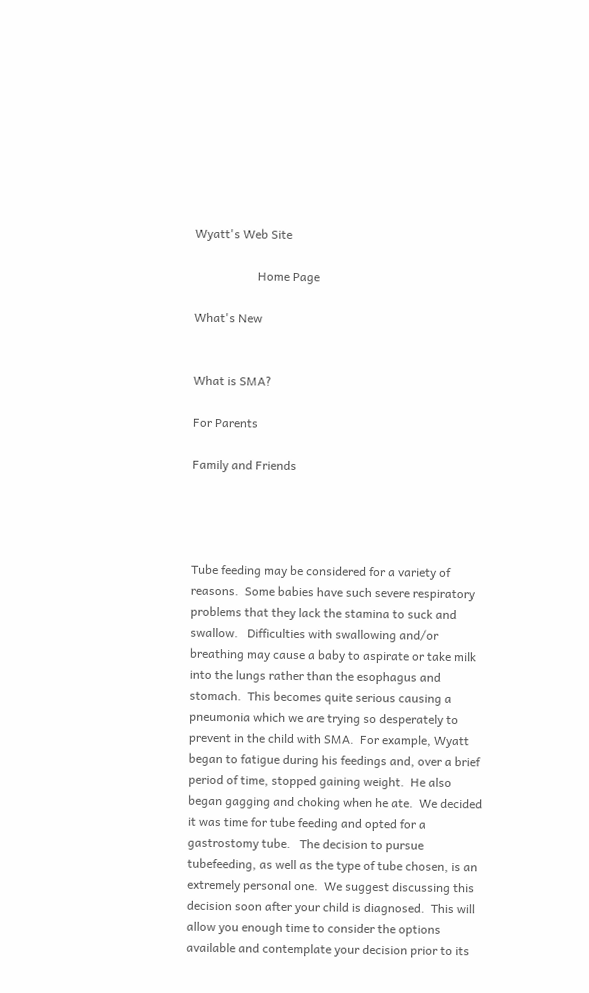Wyatt's Web Site

                     Home Page

What's New


What is SMA?

For Parents

Family and Friends




Tube feeding may be considered for a variety of reasons.  Some babies have such severe respiratory problems that they lack the stamina to suck and swallow.   Difficulties with swallowing and/or breathing may cause a baby to aspirate or take milk into the lungs rather than the esophagus and stomach.  This becomes quite serious causing a pneumonia which we are trying so desperately to prevent in the child with SMA.  For example, Wyatt began to fatigue during his feedings and, over a brief period of time, stopped gaining weight.  He also began gagging and choking when he ate.  We decided it was time for tube feeding and opted for a gastrostomy tube.   The decision to pursue tubefeeding, as well as the type of tube chosen, is an extremely personal one.  We suggest discussing this decision soon after your child is diagnosed.  This will allow you enough time to consider the options available and contemplate your decision prior to its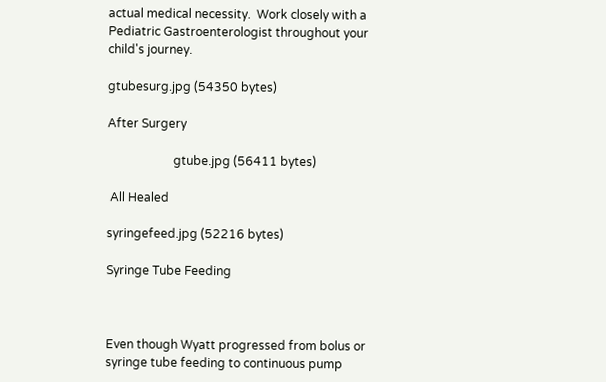actual medical necessity.  Work closely with a Pediatric Gastroenterologist throughout your child's journey.

gtubesurg.jpg (54350 bytes)

After Surgery

                      gtube.jpg (56411 bytes)

 All Healed

syringefeed.jpg (52216 bytes)

Syringe Tube Feeding



Even though Wyatt progressed from bolus or syringe tube feeding to continuous pump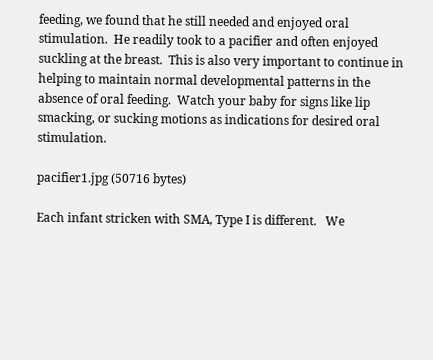feeding, we found that he still needed and enjoyed oral stimulation.  He readily took to a pacifier and often enjoyed suckling at the breast.  This is also very important to continue in helping to maintain normal developmental patterns in the absence of oral feeding.  Watch your baby for signs like lip smacking, or sucking motions as indications for desired oral stimulation.

pacifier1.jpg (50716 bytes)

Each infant stricken with SMA, Type I is different.   We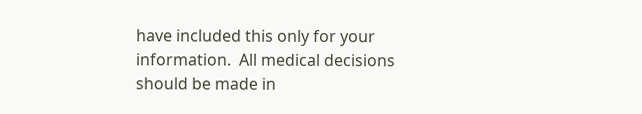have included this only for your information.  All medical decisions should be made in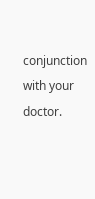conjunction with your doctor.